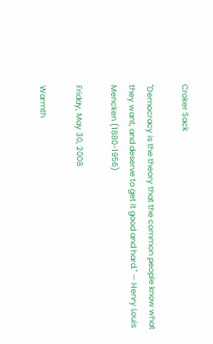Croker Sack

"Democracy is the theory that the common people know what they want, and deserve to get it good and hard." — Henry Louis Mencken (1880-1956)

Friday, May 30, 2008

Warmth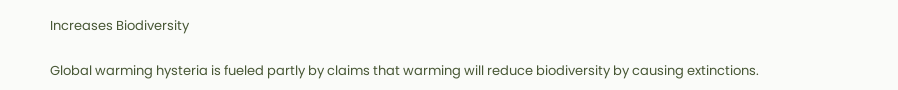Increases Biodiversity

Global warming hysteria is fueled partly by claims that warming will reduce biodiversity by causing extinctions.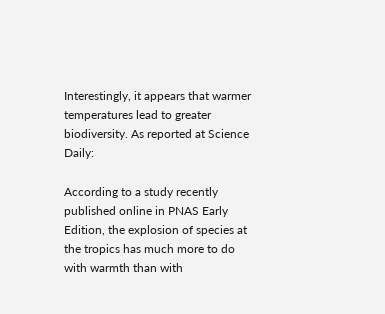Interestingly, it appears that warmer temperatures lead to greater biodiversity. As reported at Science Daily:

According to a study recently published online in PNAS Early Edition, the explosion of species at the tropics has much more to do with warmth than with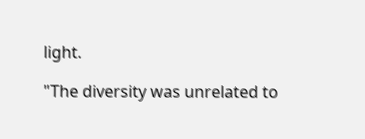light.

"The diversity was unrelated to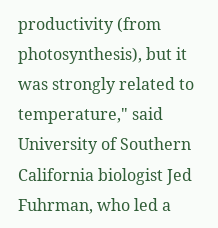productivity (from photosynthesis), but it was strongly related to temperature," said University of Southern California biologist Jed Fuhrman, who led a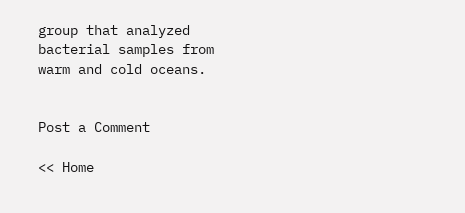group that analyzed bacterial samples from warm and cold oceans.


Post a Comment

<< Home